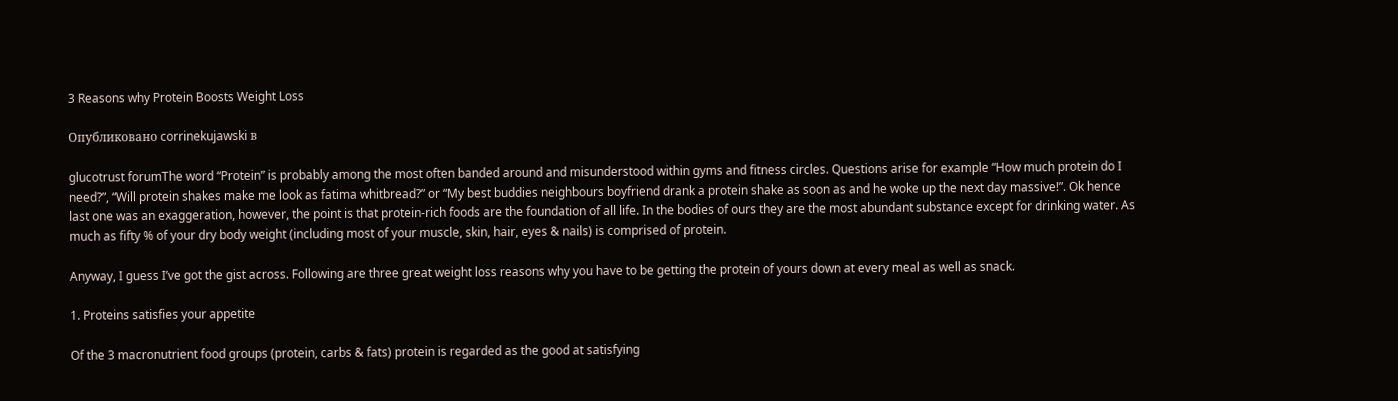3 Reasons why Protein Boosts Weight Loss

Опубликовано corrinekujawski в

glucotrust forumThe word “Protein” is probably among the most often banded around and misunderstood within gyms and fitness circles. Questions arise for example “How much protein do I need?”, “Will protein shakes make me look as fatima whitbread?” or “My best buddies neighbours boyfriend drank a protein shake as soon as and he woke up the next day massive!”. Ok hence last one was an exaggeration, however, the point is that protein-rich foods are the foundation of all life. In the bodies of ours they are the most abundant substance except for drinking water. As much as fifty % of your dry body weight (including most of your muscle, skin, hair, eyes & nails) is comprised of protein.

Anyway, I guess I’ve got the gist across. Following are three great weight loss reasons why you have to be getting the protein of yours down at every meal as well as snack.

1. Proteins satisfies your appetite

Of the 3 macronutrient food groups (protein, carbs & fats) protein is regarded as the good at satisfying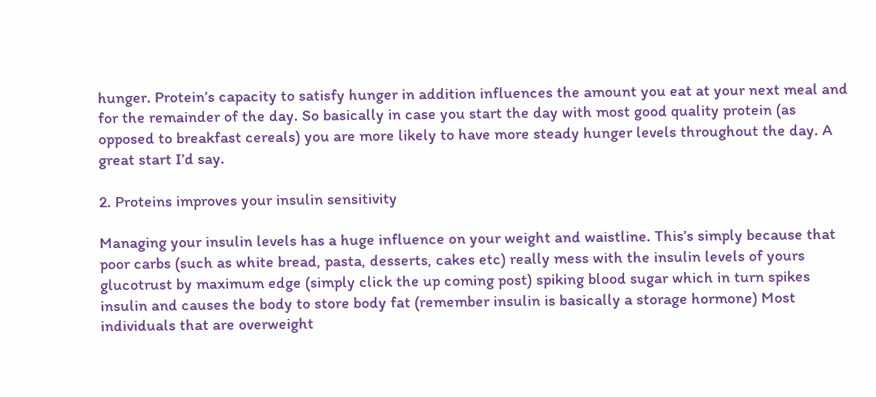hunger. Protein’s capacity to satisfy hunger in addition influences the amount you eat at your next meal and for the remainder of the day. So basically in case you start the day with most good quality protein (as opposed to breakfast cereals) you are more likely to have more steady hunger levels throughout the day. A great start I’d say.

2. Proteins improves your insulin sensitivity

Managing your insulin levels has a huge influence on your weight and waistline. This’s simply because that poor carbs (such as white bread, pasta, desserts, cakes etc) really mess with the insulin levels of yours glucotrust by maximum edge (simply click the up coming post) spiking blood sugar which in turn spikes insulin and causes the body to store body fat (remember insulin is basically a storage hormone) Most individuals that are overweight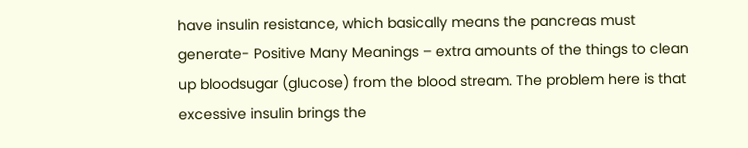have insulin resistance, which basically means the pancreas must generate- Positive Many Meanings – extra amounts of the things to clean up bloodsugar (glucose) from the blood stream. The problem here is that excessive insulin brings the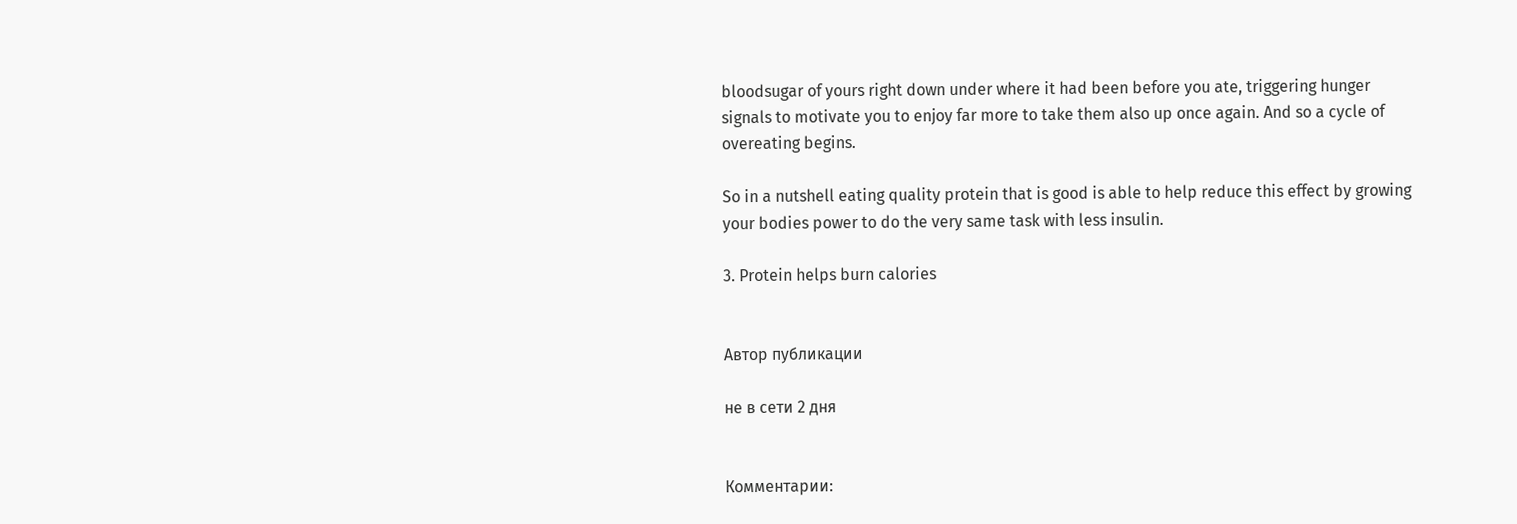bloodsugar of yours right down under where it had been before you ate, triggering hunger signals to motivate you to enjoy far more to take them also up once again. And so a cycle of overeating begins.

So in a nutshell eating quality protein that is good is able to help reduce this effect by growing your bodies power to do the very same task with less insulin.

3. Protein helps burn calories


Автор публикации

не в сети 2 дня


Комментарии: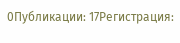0Публикации: 17Регистрация: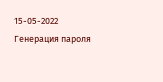15-05-2022
Генерация пароля